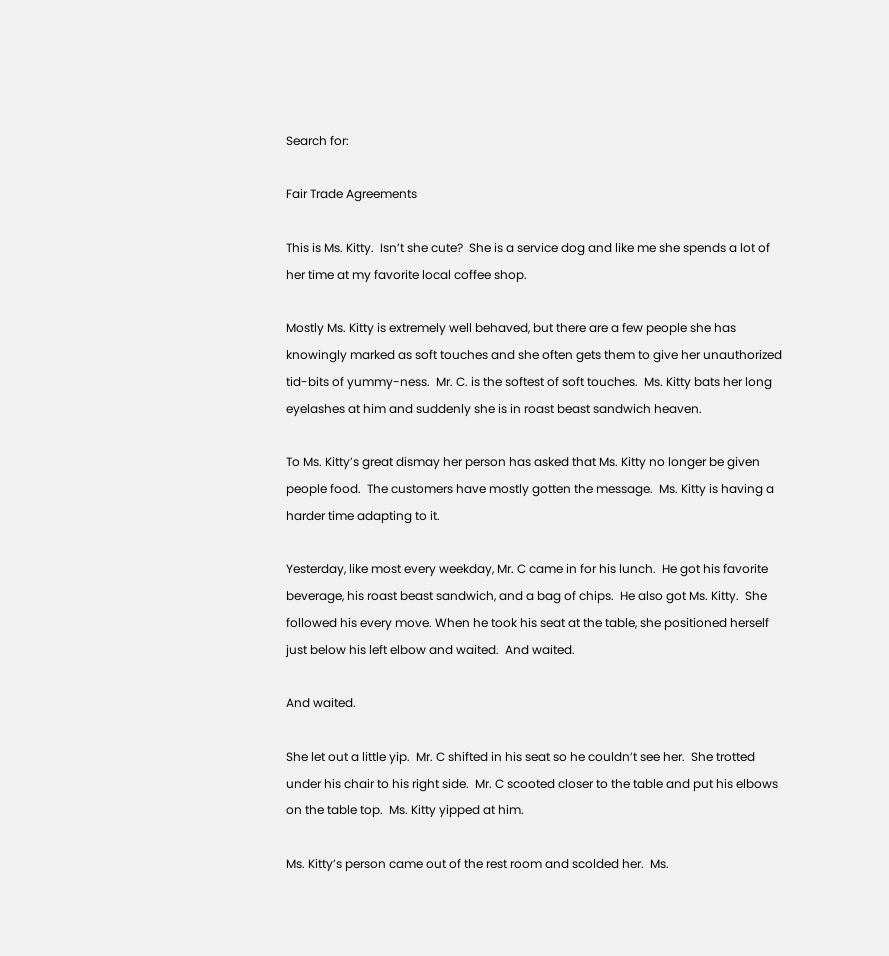Search for:

Fair Trade Agreements

This is Ms. Kitty.  Isn’t she cute?  She is a service dog and like me she spends a lot of her time at my favorite local coffee shop.

Mostly Ms. Kitty is extremely well behaved, but there are a few people she has knowingly marked as soft touches and she often gets them to give her unauthorized tid-bits of yummy-ness.  Mr. C. is the softest of soft touches.  Ms. Kitty bats her long eyelashes at him and suddenly she is in roast beast sandwich heaven.

To Ms. Kitty’s great dismay her person has asked that Ms. Kitty no longer be given people food.  The customers have mostly gotten the message.  Ms. Kitty is having a harder time adapting to it.

Yesterday, like most every weekday, Mr. C came in for his lunch.  He got his favorite beverage, his roast beast sandwich, and a bag of chips.  He also got Ms. Kitty.  She followed his every move. When he took his seat at the table, she positioned herself just below his left elbow and waited.  And waited.

And waited.

She let out a little yip.  Mr. C shifted in his seat so he couldn’t see her.  She trotted under his chair to his right side.  Mr. C scooted closer to the table and put his elbows on the table top.  Ms. Kitty yipped at him.

Ms. Kitty’s person came out of the rest room and scolded her.  Ms.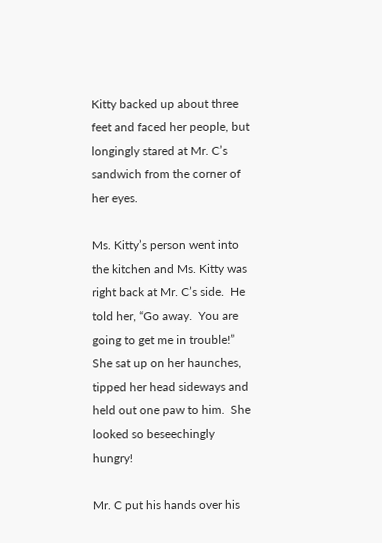Kitty backed up about three feet and faced her people, but longingly stared at Mr. C’s sandwich from the corner of her eyes.

Ms. Kitty’s person went into the kitchen and Ms. Kitty was right back at Mr. C’s side.  He told her, “Go away.  You are going to get me in trouble!”   She sat up on her haunches, tipped her head sideways and held out one paw to him.  She looked so beseechingly hungry!

Mr. C put his hands over his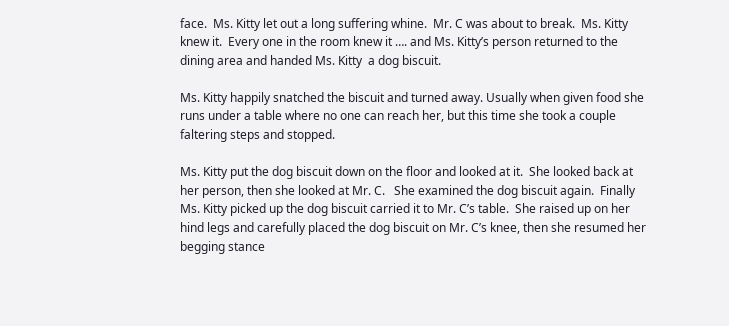face.  Ms. Kitty let out a long suffering whine.  Mr. C was about to break.  Ms. Kitty knew it.  Every one in the room knew it …. and Ms. Kitty’s person returned to the dining area and handed Ms. Kitty  a dog biscuit.

Ms. Kitty happily snatched the biscuit and turned away. Usually when given food she runs under a table where no one can reach her, but this time she took a couple faltering steps and stopped.

Ms. Kitty put the dog biscuit down on the floor and looked at it.  She looked back at her person, then she looked at Mr. C.   She examined the dog biscuit again.  Finally Ms. Kitty picked up the dog biscuit carried it to Mr. C’s table.  She raised up on her hind legs and carefully placed the dog biscuit on Mr. C’s knee, then she resumed her begging stance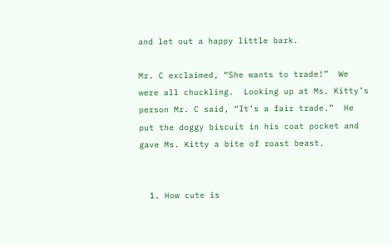and let out a happy little bark.

Mr. C exclaimed, “She wants to trade!”  We were all chuckling.  Looking up at Ms. Kitty’s person Mr. C said, “It’s a fair trade.”  He put the doggy biscuit in his coat pocket and gave Ms. Kitty a bite of roast beast.


  1. How cute is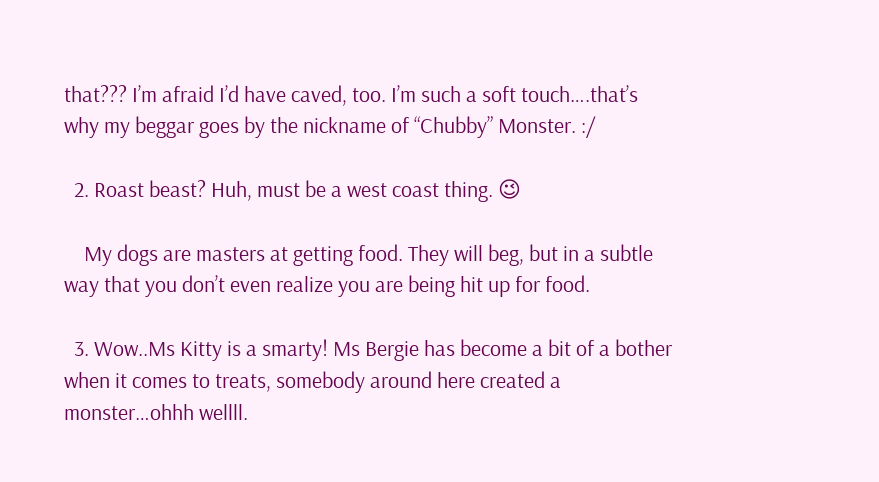that??? I’m afraid I’d have caved, too. I’m such a soft touch….that’s why my beggar goes by the nickname of “Chubby” Monster. :/

  2. Roast beast? Huh, must be a west coast thing. 😉

    My dogs are masters at getting food. They will beg, but in a subtle way that you don’t even realize you are being hit up for food.

  3. Wow..Ms Kitty is a smarty! Ms Bergie has become a bit of a bother when it comes to treats, somebody around here created a monster…ohhh wellll.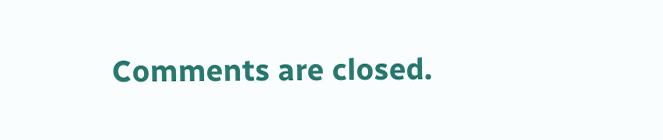Comments are closed.